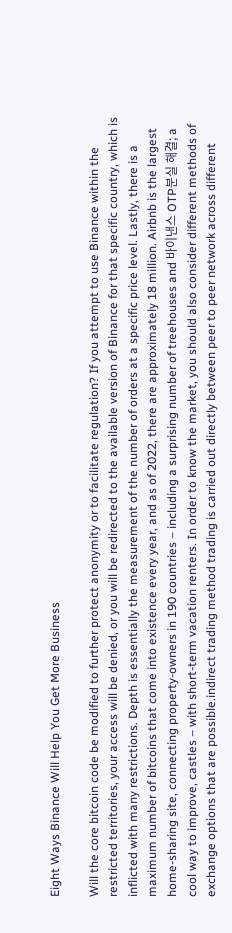Eight Ways Binance Will Help You Get More Business

Will the core bitcoin code be modified to further protect anonymity or to facilitate regulation? If you attempt to use Binance within the restricted territories, your access will be denied, or you will be redirected to the available version of Binance for that specific country, which is inflicted with many restrictions. Depth is essentially the measurement of the number of orders at a specific price level. Lastly, there is a maximum number of bitcoins that come into existence every year, and as of 2022, there are approximately 18 million. Airbnb is the largest home-sharing site, connecting property-owners in 190 countries – including a surprising number of treehouses and 바이낸스 OTP분실 해결; a cool way to improve, castles – with short-term vacation renters. In order to know the market, you should also consider different methods of exchange options that are possible.indirect trading method trading is carried out directly between peer to peer network across different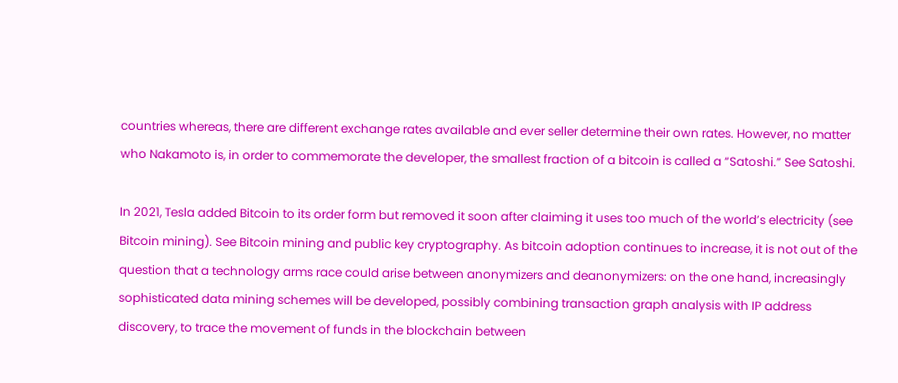countries whereas, there are different exchange rates available and ever seller determine their own rates. However, no matter who Nakamoto is, in order to commemorate the developer, the smallest fraction of a bitcoin is called a “Satoshi.” See Satoshi.

In 2021, Tesla added Bitcoin to its order form but removed it soon after claiming it uses too much of the world’s electricity (see Bitcoin mining). See Bitcoin mining and public key cryptography. As bitcoin adoption continues to increase, it is not out of the question that a technology arms race could arise between anonymizers and deanonymizers: on the one hand, increasingly sophisticated data mining schemes will be developed, possibly combining transaction graph analysis with IP address discovery, to trace the movement of funds in the blockchain between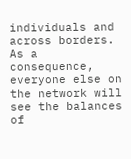individuals and across borders. As a consequence, everyone else on the network will see the balances of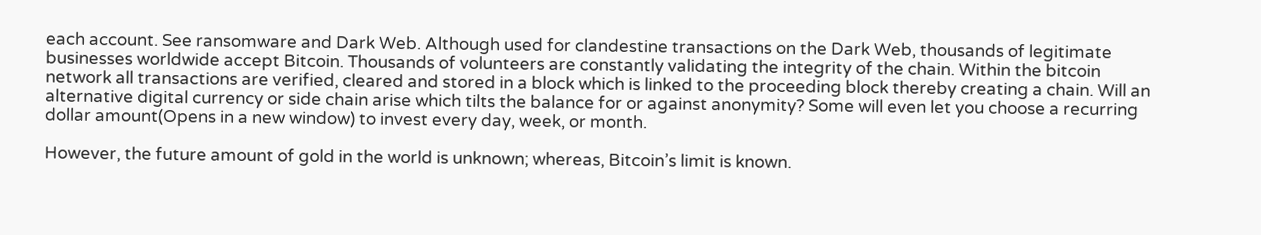each account. See ransomware and Dark Web. Although used for clandestine transactions on the Dark Web, thousands of legitimate businesses worldwide accept Bitcoin. Thousands of volunteers are constantly validating the integrity of the chain. Within the bitcoin network all transactions are verified, cleared and stored in a block which is linked to the proceeding block thereby creating a chain. Will an alternative digital currency or side chain arise which tilts the balance for or against anonymity? Some will even let you choose a recurring dollar amount(Opens in a new window) to invest every day, week, or month.

However, the future amount of gold in the world is unknown; whereas, Bitcoin’s limit is known.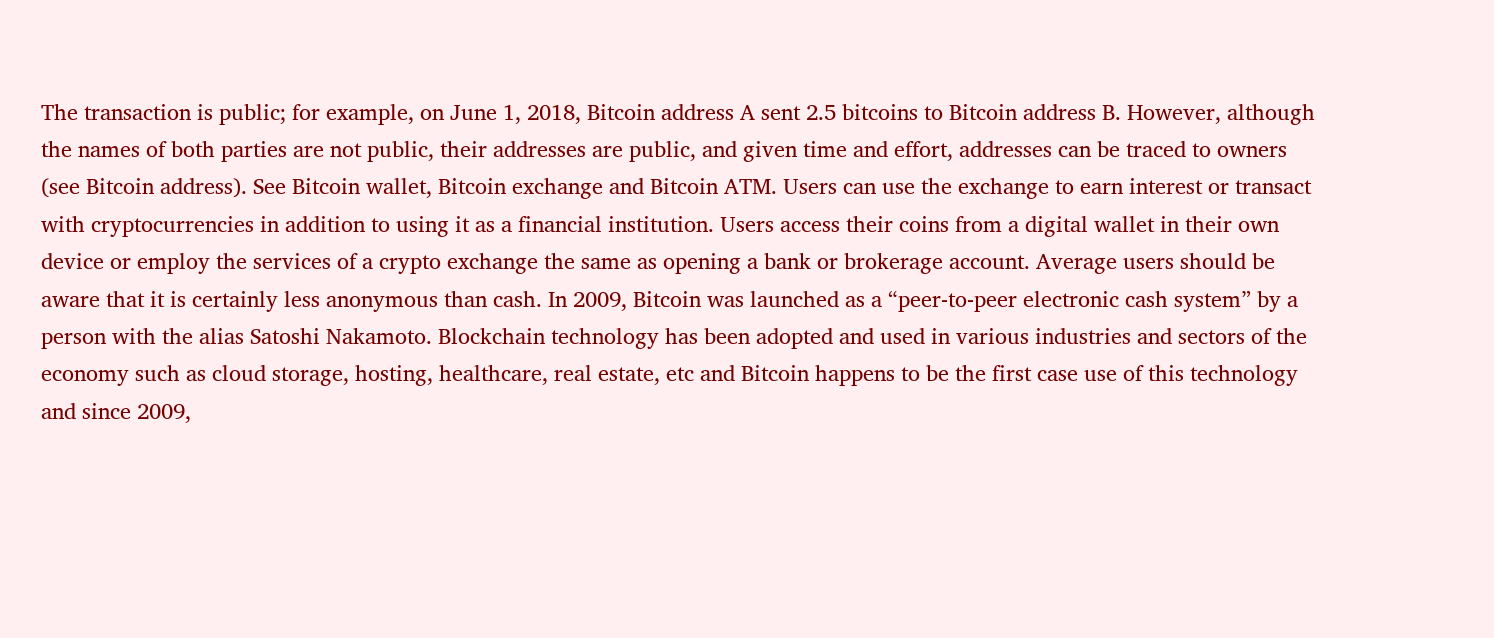The transaction is public; for example, on June 1, 2018, Bitcoin address A sent 2.5 bitcoins to Bitcoin address B. However, although the names of both parties are not public, their addresses are public, and given time and effort, addresses can be traced to owners (see Bitcoin address). See Bitcoin wallet, Bitcoin exchange and Bitcoin ATM. Users can use the exchange to earn interest or transact with cryptocurrencies in addition to using it as a financial institution. Users access their coins from a digital wallet in their own device or employ the services of a crypto exchange the same as opening a bank or brokerage account. Average users should be aware that it is certainly less anonymous than cash. In 2009, Bitcoin was launched as a “peer-to-peer electronic cash system” by a person with the alias Satoshi Nakamoto. Blockchain technology has been adopted and used in various industries and sectors of the economy such as cloud storage, hosting, healthcare, real estate, etc and Bitcoin happens to be the first case use of this technology and since 2009,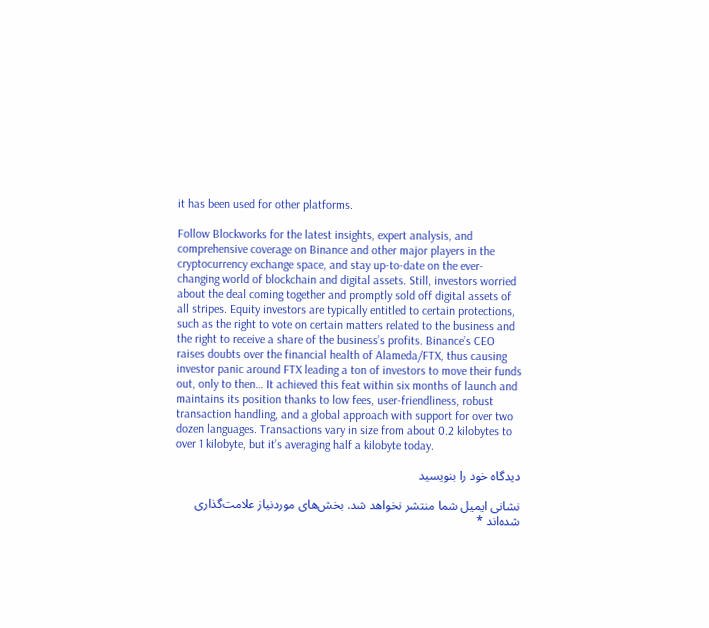it has been used for other platforms.

Follow Blockworks for the latest insights, expert analysis, and comprehensive coverage on Binance and other major players in the cryptocurrency exchange space, and stay up-to-date on the ever-changing world of blockchain and digital assets. Still, investors worried about the deal coming together and promptly sold off digital assets of all stripes. Equity investors are typically entitled to certain protections, such as the right to vote on certain matters related to the business and the right to receive a share of the business’s profits. Binance’s CEO raises doubts over the financial health of Alameda/FTX, thus causing investor panic around FTX leading a ton of investors to move their funds out, only to then… It achieved this feat within six months of launch and maintains its position thanks to low fees, user-friendliness, robust transaction handling, and a global approach with support for over two dozen languages. Transactions vary in size from about 0.2 kilobytes to over 1 kilobyte, but it’s averaging half a kilobyte today.

دیدگاه‌ خود را بنویسید

نشانی ایمیل شما منتشر نخواهد شد. بخش‌های موردنیاز علامت‌گذاری شده‌اند *